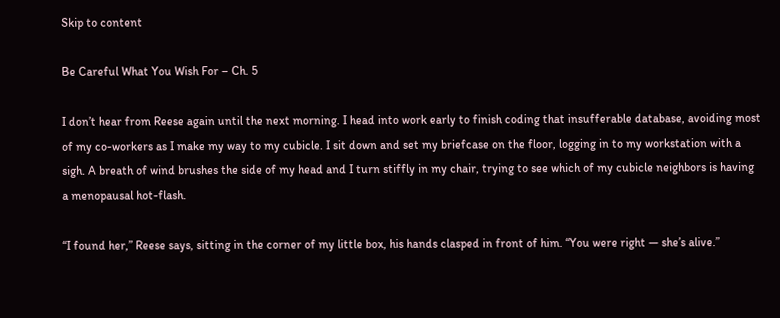Skip to content

Be Careful What You Wish For – Ch. 5

I don’t hear from Reese again until the next morning. I head into work early to finish coding that insufferable database, avoiding most of my co-workers as I make my way to my cubicle. I sit down and set my briefcase on the floor, logging in to my workstation with a sigh. A breath of wind brushes the side of my head and I turn stiffly in my chair, trying to see which of my cubicle neighbors is having a menopausal hot-flash.

“I found her,” Reese says, sitting in the corner of my little box, his hands clasped in front of him. “You were right — she’s alive.”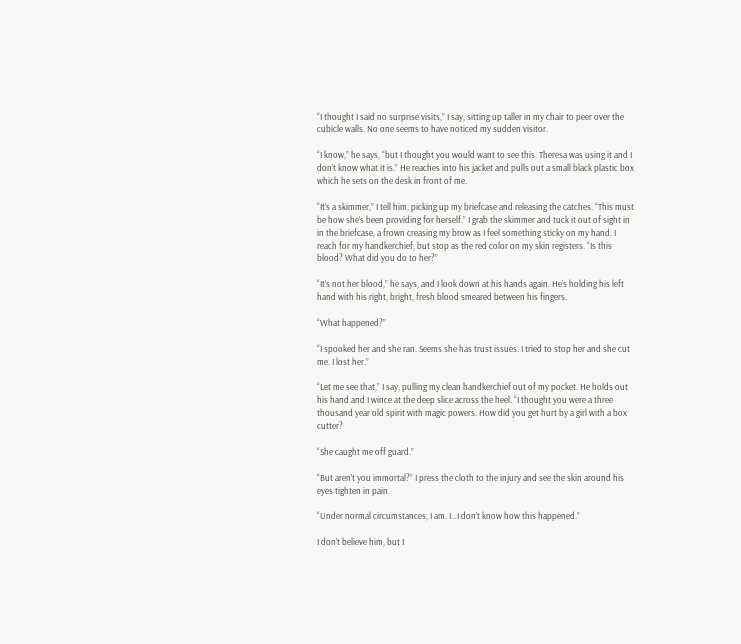“I thought I said no surprise visits,” I say, sitting up taller in my chair to peer over the cubicle walls. No one seems to have noticed my sudden visitor.

“I know,” he says, “but I thought you would want to see this. Theresa was using it and I don’t know what it is.” He reaches into his jacket and pulls out a small black plastic box which he sets on the desk in front of me.

“It’s a skimmer,” I tell him, picking up my briefcase and releasing the catches. “This must be how she’s been providing for herself.” I grab the skimmer and tuck it out of sight in in the briefcase, a frown creasing my brow as I feel something sticky on my hand. I reach for my handkerchief, but stop as the red color on my skin registers. “Is this blood? What did you do to her?”

“It’s not her blood,” he says, and I look down at his hands again. He’s holding his left hand with his right, bright, fresh blood smeared between his fingers.

“What happened?”

“I spooked her and she ran. Seems she has trust issues. I tried to stop her and she cut me. I lost her.”

“Let me see that,” I say, pulling my clean handkerchief out of my pocket. He holds out his hand and I wince at the deep slice across the heel. “I thought you were a three thousand year old spirit with magic powers. How did you get hurt by a girl with a box cutter?

“She caught me off guard.”

“But aren’t you immortal?” I press the cloth to the injury and see the skin around his eyes tighten in pain.

“Under normal circumstances, I am. I…I don’t know how this happened.”

I don’t believe him, but I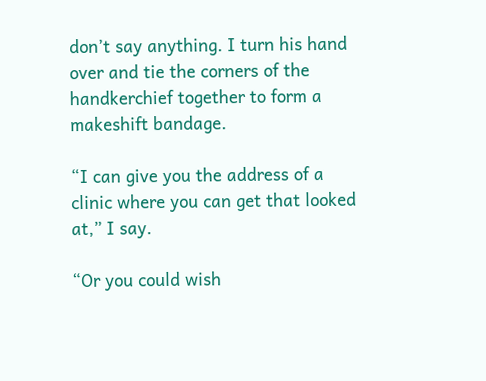don’t say anything. I turn his hand over and tie the corners of the handkerchief together to form a makeshift bandage.

“I can give you the address of a clinic where you can get that looked at,” I say.

“Or you could wish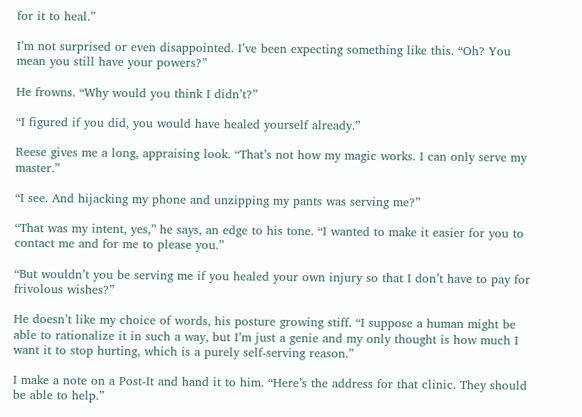for it to heal.”

I’m not surprised or even disappointed. I’ve been expecting something like this. “Oh? You mean you still have your powers?”

He frowns. “Why would you think I didn’t?”

“I figured if you did, you would have healed yourself already.”

Reese gives me a long, appraising look. “That’s not how my magic works. I can only serve my master.”

“I see. And hijacking my phone and unzipping my pants was serving me?”

“That was my intent, yes,” he says, an edge to his tone. “I wanted to make it easier for you to contact me and for me to please you.”

“But wouldn’t you be serving me if you healed your own injury so that I don’t have to pay for frivolous wishes?”

He doesn’t like my choice of words, his posture growing stiff. “I suppose a human might be able to rationalize it in such a way, but I’m just a genie and my only thought is how much I want it to stop hurting, which is a purely self-serving reason.”

I make a note on a Post-It and hand it to him. “Here’s the address for that clinic. They should be able to help.”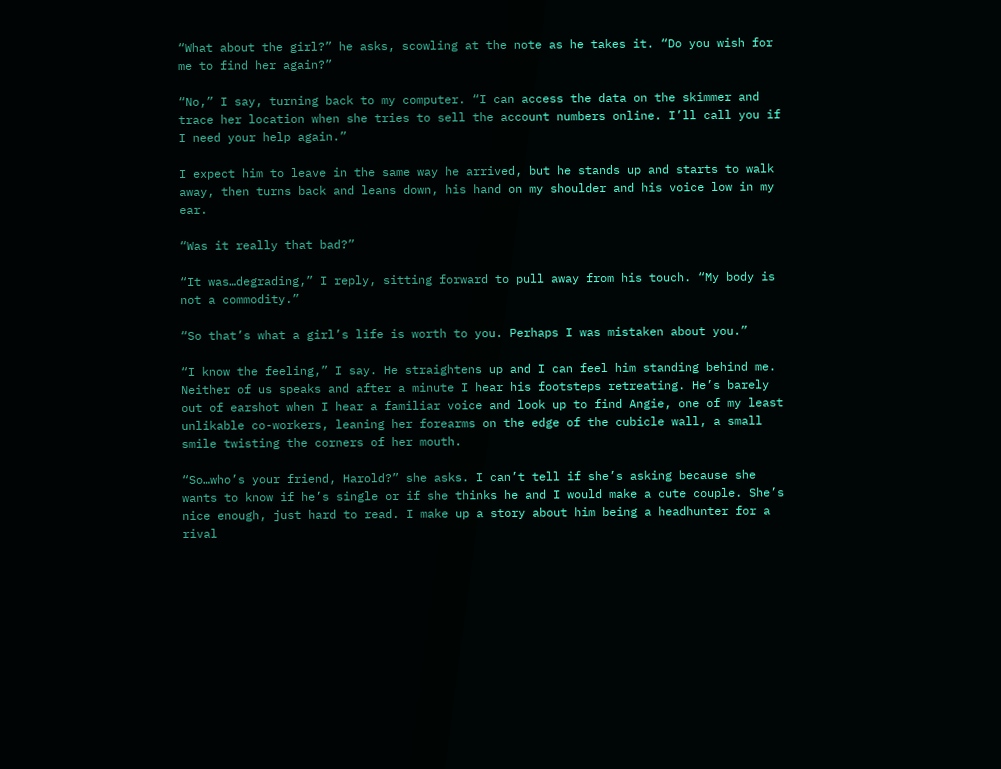“What about the girl?” he asks, scowling at the note as he takes it. “Do you wish for me to find her again?”

“No,” I say, turning back to my computer. “I can access the data on the skimmer and trace her location when she tries to sell the account numbers online. I’ll call you if I need your help again.”

I expect him to leave in the same way he arrived, but he stands up and starts to walk away, then turns back and leans down, his hand on my shoulder and his voice low in my ear.

“Was it really that bad?”

“It was…degrading,” I reply, sitting forward to pull away from his touch. “My body is not a commodity.”

“So that’s what a girl’s life is worth to you. Perhaps I was mistaken about you.”

“I know the feeling,” I say. He straightens up and I can feel him standing behind me. Neither of us speaks and after a minute I hear his footsteps retreating. He’s barely out of earshot when I hear a familiar voice and look up to find Angie, one of my least unlikable co-workers, leaning her forearms on the edge of the cubicle wall, a small smile twisting the corners of her mouth.

“So…who’s your friend, Harold?” she asks. I can’t tell if she’s asking because she wants to know if he’s single or if she thinks he and I would make a cute couple. She’s nice enough, just hard to read. I make up a story about him being a headhunter for a rival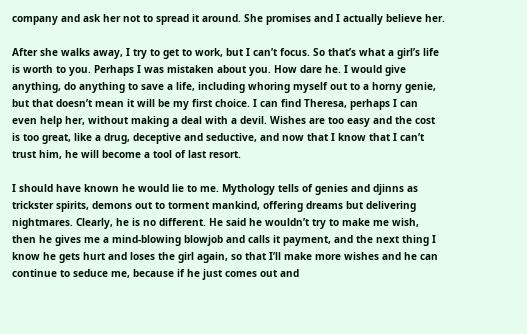company and ask her not to spread it around. She promises and I actually believe her.

After she walks away, I try to get to work, but I can’t focus. So that’s what a girl’s life is worth to you. Perhaps I was mistaken about you. How dare he. I would give anything, do anything to save a life, including whoring myself out to a horny genie, but that doesn’t mean it will be my first choice. I can find Theresa, perhaps I can even help her, without making a deal with a devil. Wishes are too easy and the cost is too great, like a drug, deceptive and seductive, and now that I know that I can’t trust him, he will become a tool of last resort.

I should have known he would lie to me. Mythology tells of genies and djinns as trickster spirits, demons out to torment mankind, offering dreams but delivering nightmares. Clearly, he is no different. He said he wouldn’t try to make me wish, then he gives me a mind-blowing blowjob and calls it payment, and the next thing I know he gets hurt and loses the girl again, so that I’ll make more wishes and he can continue to seduce me, because if he just comes out and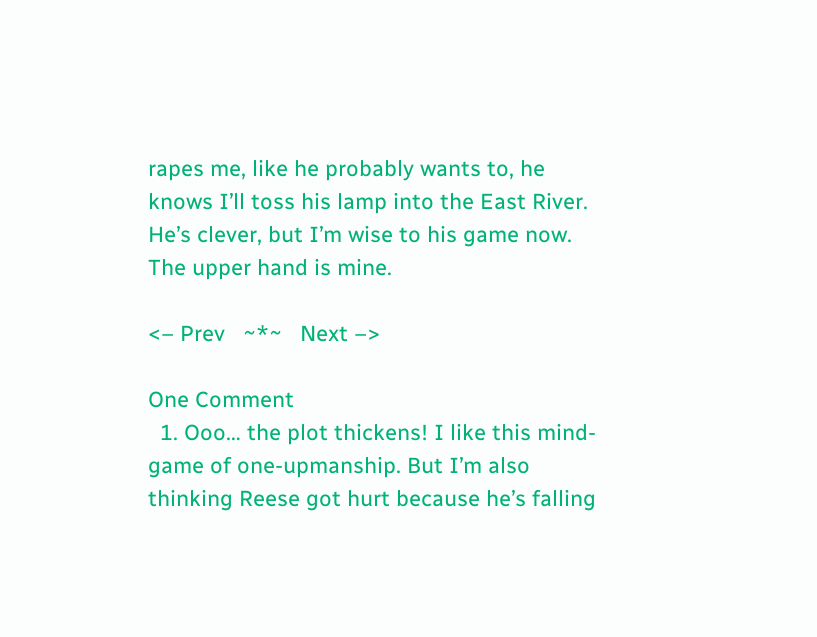rapes me, like he probably wants to, he knows I’ll toss his lamp into the East River. He’s clever, but I’m wise to his game now. The upper hand is mine.

<– Prev   ~*~   Next –>

One Comment
  1. Ooo… the plot thickens! I like this mind-game of one-upmanship. But I’m also thinking Reese got hurt because he’s falling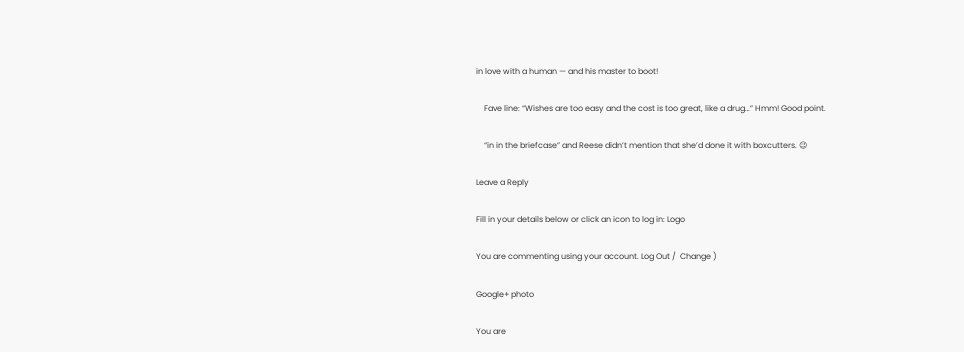in love with a human — and his master to boot!

    Fave line: “Wishes are too easy and the cost is too great, like a drug…” Hmm! Good point.

    “in in the briefcase” and Reese didn’t mention that she’d done it with boxcutters. 😉

Leave a Reply

Fill in your details below or click an icon to log in: Logo

You are commenting using your account. Log Out /  Change )

Google+ photo

You are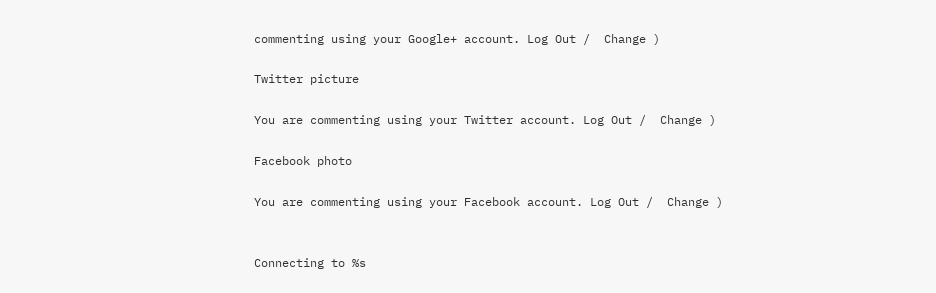commenting using your Google+ account. Log Out /  Change )

Twitter picture

You are commenting using your Twitter account. Log Out /  Change )

Facebook photo

You are commenting using your Facebook account. Log Out /  Change )


Connecting to %s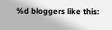%d bloggers like this: